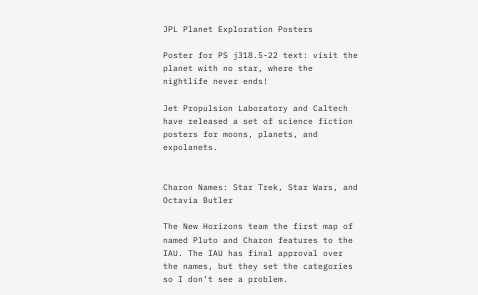JPL Planet Exploration Posters

Poster for PS j318.5-22 text: visit the planet with no star, where the nightlife never ends!

Jet Propulsion Laboratory and Caltech have released a set of science fiction posters for moons, planets, and expolanets.


Charon Names: Star Trek, Star Wars, and Octavia Butler

The New Horizons team the first map of named Pluto and Charon features to the IAU. The IAU has final approval over the names, but they set the categories so I don’t see a problem.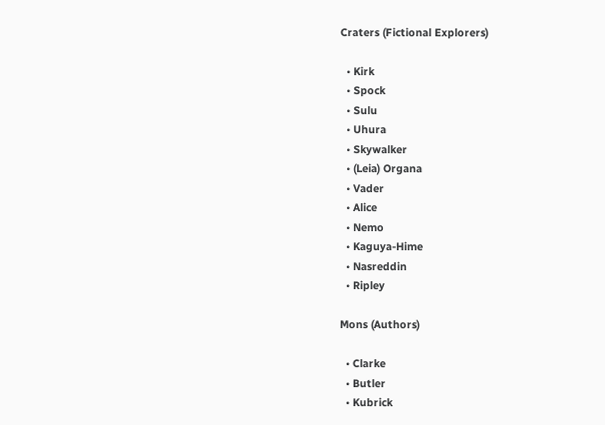Craters (Fictional Explorers)

  • Kirk
  • Spock
  • Sulu
  • Uhura
  • Skywalker
  • (Leia) Organa
  • Vader
  • Alice
  • Nemo
  • Kaguya-Hime
  • Nasreddin
  • Ripley

Mons (Authors)

  • Clarke
  • Butler
  • Kubrick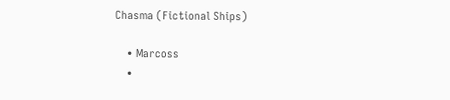Chasma (Fictional Ships)

    • Marcoss
    •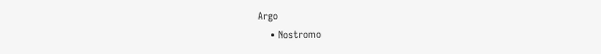Argo
    • Nostromo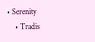• Serenity
    • Tradis